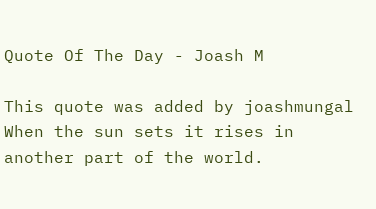Quote Of The Day - Joash M

This quote was added by joashmungal
When the sun sets it rises in another part of the world.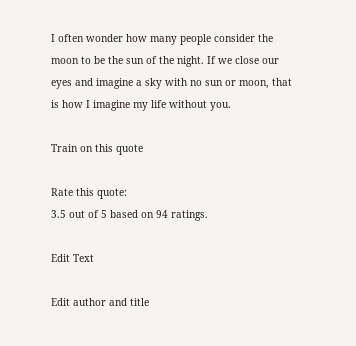I often wonder how many people consider the moon to be the sun of the night. If we close our eyes and imagine a sky with no sun or moon, that is how I imagine my life without you.

Train on this quote

Rate this quote:
3.5 out of 5 based on 94 ratings.

Edit Text

Edit author and title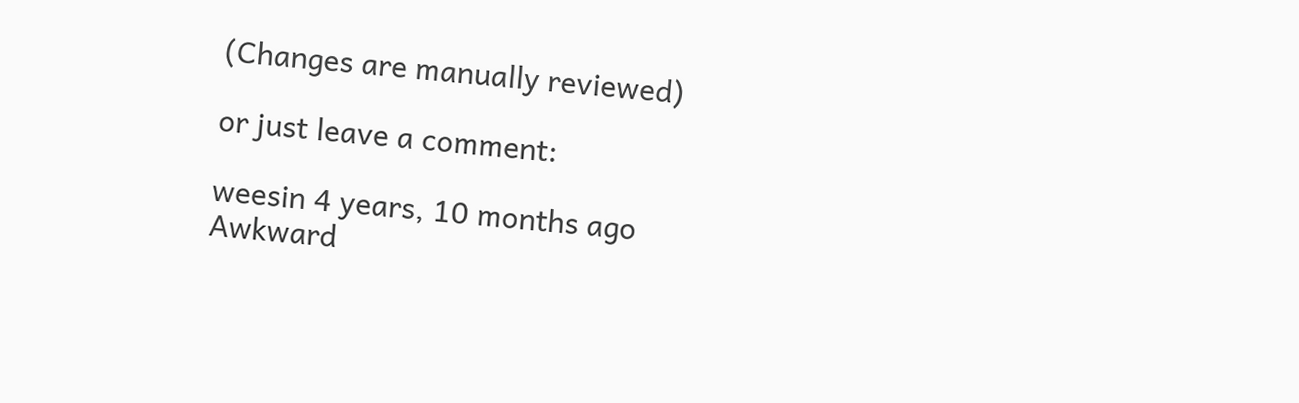(Changes are manually reviewed)

or just leave a comment:

weesin 4 years, 10 months ago
Awkward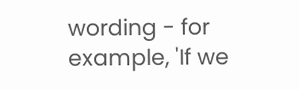wording - for example, 'If we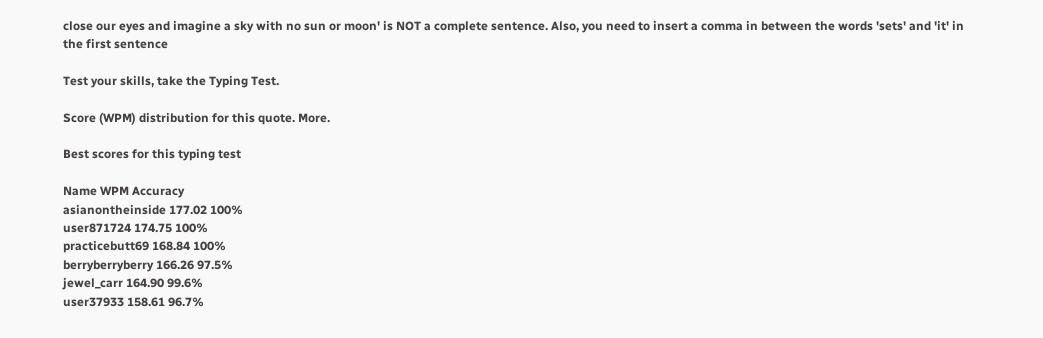close our eyes and imagine a sky with no sun or moon' is NOT a complete sentence. Also, you need to insert a comma in between the words 'sets' and 'it' in the first sentence

Test your skills, take the Typing Test.

Score (WPM) distribution for this quote. More.

Best scores for this typing test

Name WPM Accuracy
asianontheinside 177.02 100%
user871724 174.75 100%
practicebutt69 168.84 100%
berryberryberry 166.26 97.5%
jewel_carr 164.90 99.6%
user37933 158.61 96.7%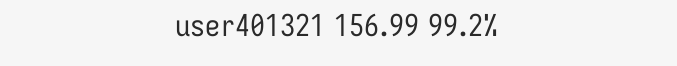user401321 156.99 99.2%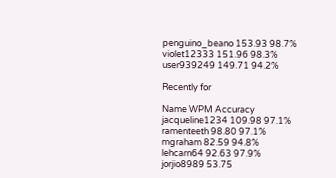penguino_beano 153.93 98.7%
violet12333 151.96 98.3%
user939249 149.71 94.2%

Recently for

Name WPM Accuracy
jacqueline1234 109.98 97.1%
ramenteeth 98.80 97.1%
mgraham 82.59 94.8%
lehcarn64 92.63 97.9%
jorjio8989 53.75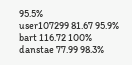95.5%
user107299 81.67 95.9%
bart 116.72 100%
danstae 77.99 98.3%